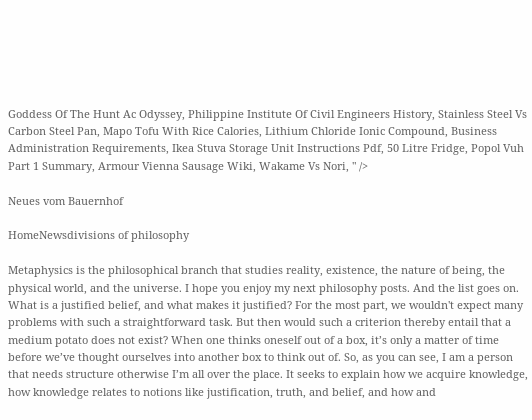Goddess Of The Hunt Ac Odyssey, Philippine Institute Of Civil Engineers History, Stainless Steel Vs Carbon Steel Pan, Mapo Tofu With Rice Calories, Lithium Chloride Ionic Compound, Business Administration Requirements, Ikea Stuva Storage Unit Instructions Pdf, 50 Litre Fridge, Popol Vuh Part 1 Summary, Armour Vienna Sausage Wiki, Wakame Vs Nori, " />

Neues vom Bauernhof

HomeNewsdivisions of philosophy

Metaphysics is the philosophical branch that studies reality, existence, the nature of being, the physical world, and the universe. I hope you enjoy my next philosophy posts. And the list goes on. What is a justified belief, and what makes it justified? For the most part, we wouldn't expect many problems with such a straightforward task. But then would such a criterion thereby entail that a medium potato does not exist? When one thinks oneself out of a box, it’s only a matter of time before we’ve thought ourselves into another box to think out of. So, as you can see, I am a person that needs structure otherwise I’m all over the place. It seeks to explain how we acquire knowledge, how knowledge relates to notions like justification, truth, and belief, and how and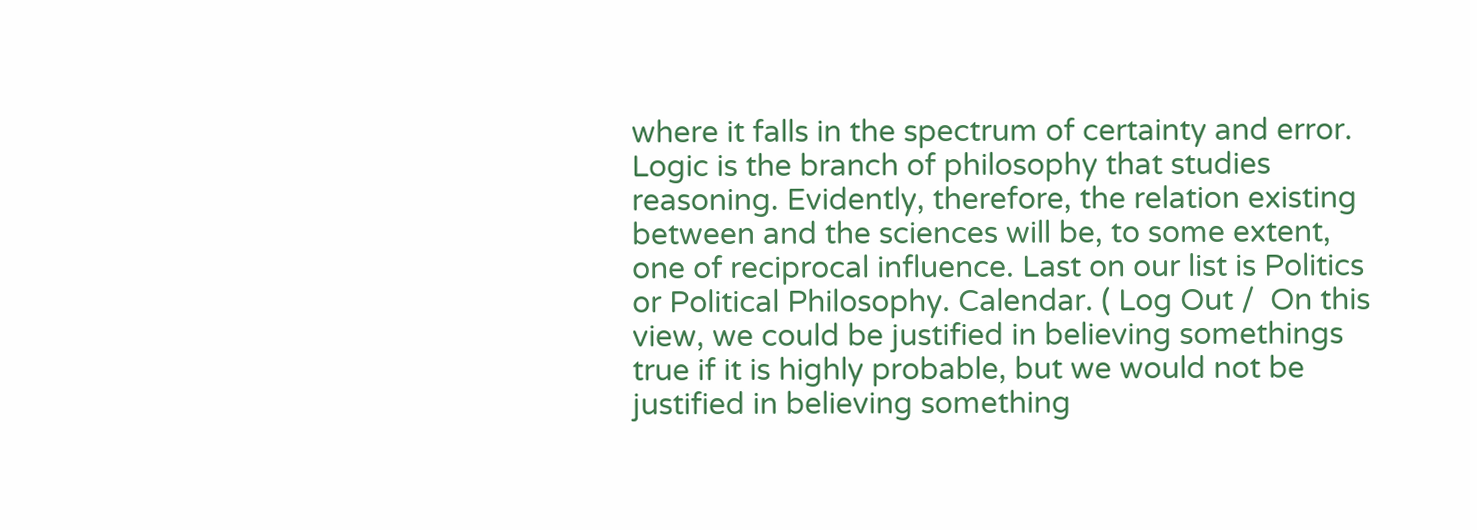where it falls in the spectrum of certainty and error. Logic is the branch of philosophy that studies reasoning. Evidently, therefore, the relation existing between and the sciences will be, to some extent, one of reciprocal influence. Last on our list is Politics or Political Philosophy. Calendar. ( Log Out /  On this view, we could be justified in believing somethings true if it is highly probable, but we would not be justified in believing something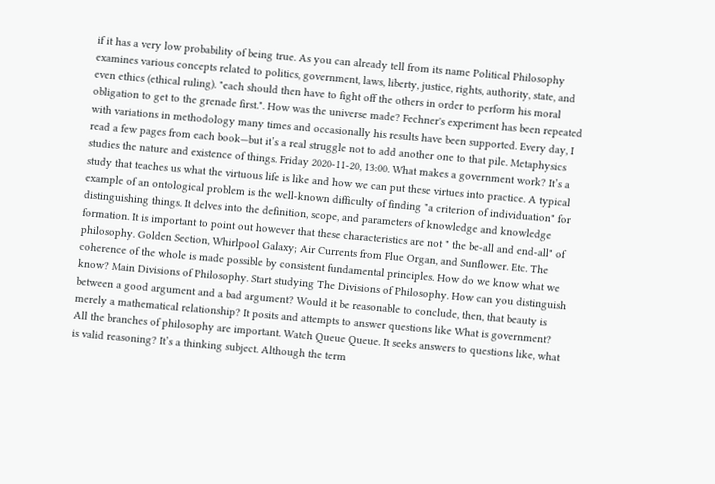if it has a very low probability of being true. As you can already tell from its name Political Philosophy examines various concepts related to politics, government, laws, liberty, justice, rights, authority, state, and even ethics (ethical ruling). "each should then have to fight off the others in order to perform his moral obligation to get to the grenade first.". How was the universe made? Fechner's experiment has been repeated with variations in methodology many times and occasionally his results have been supported. Every day, I read a few pages from each book—but it’s a real struggle not to add another one to that pile. Metaphysics studies the nature and existence of things. Friday 2020-11-20, 13:00. What makes a government work? It’s a study that teaches us what the virtuous life is like and how we can put these virtues into practice. A typical example of an ontological problem is the well-known difficulty of finding "a criterion of individuation" for distinguishing things. It delves into the definition, scope, and parameters of knowledge and knowledge formation. It is important to point out however that these characteristics are not " the be-all and end-all" of philosophy. Golden Section, Whirlpool Galaxy; Air Currents from Flue Organ, and Sunflower. Etc. The coherence of the whole is made possible by consistent fundamental principles. How do we know what we know? Main Divisions of Philosophy. Start studying The Divisions of Philosophy. How can you distinguish between a good argument and a bad argument? Would it be reasonable to conclude, then, that beauty is merely a mathematical relationship? It posits and attempts to answer questions like What is government? All the branches of philosophy are important. Watch Queue Queue. It seeks answers to questions like, what is valid reasoning? It’s a thinking subject. Although the term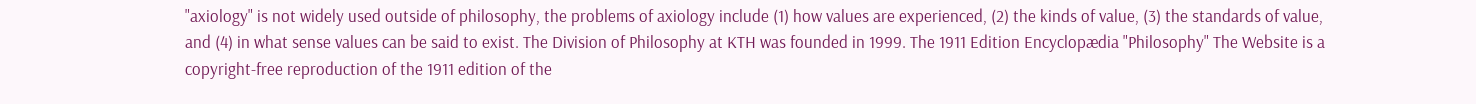"axiology" is not widely used outside of philosophy, the problems of axiology include (1) how values are experienced, (2) the kinds of value, (3) the standards of value, and (4) in what sense values can be said to exist. The Division of Philosophy at KTH was founded in 1999. The 1911 Edition Encyclopædia "Philosophy" The Website is a copyright-free reproduction of the 1911 edition of the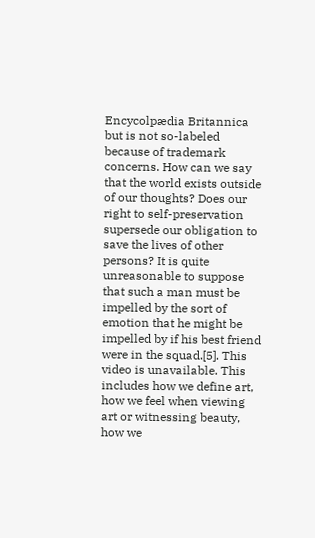Encycolpædia Britannica but is not so-labeled because of trademark concerns. How can we say that the world exists outside of our thoughts? Does our right to self-preservation supersede our obligation to save the lives of other persons? It is quite unreasonable to suppose that such a man must be impelled by the sort of emotion that he might be impelled by if his best friend were in the squad.[5]. This video is unavailable. This includes how we define art, how we feel when viewing art or witnessing beauty, how we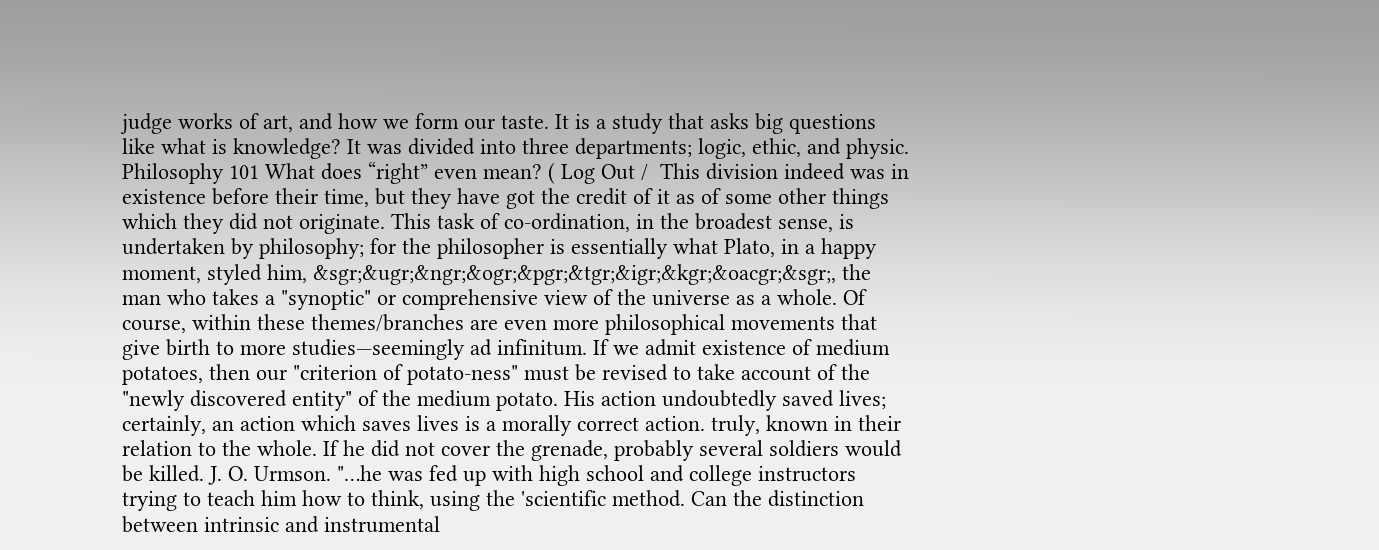judge works of art, and how we form our taste. It is a study that asks big questions like what is knowledge? It was divided into three departments; logic, ethic, and physic. Philosophy 101 What does “right” even mean? ( Log Out /  This division indeed was in existence before their time, but they have got the credit of it as of some other things which they did not originate. This task of co-ordination, in the broadest sense, is undertaken by philosophy; for the philosopher is essentially what Plato, in a happy moment, styled him, &sgr;&ugr;&ngr;&ogr;&pgr;&tgr;&igr;&kgr;&oacgr;&sgr;, the man who takes a "synoptic" or comprehensive view of the universe as a whole. Of course, within these themes/branches are even more philosophical movements that give birth to more studies—seemingly ad infinitum. If we admit existence of medium potatoes, then our "criterion of potato-ness" must be revised to take account of the "newly discovered entity" of the medium potato. His action undoubtedly saved lives; certainly, an action which saves lives is a morally correct action. truly, known in their relation to the whole. If he did not cover the grenade, probably several soldiers would be killed. J. O. Urmson. "…he was fed up with high school and college instructors trying to teach him how to think, using the 'scientific method. Can the distinction between intrinsic and instrumental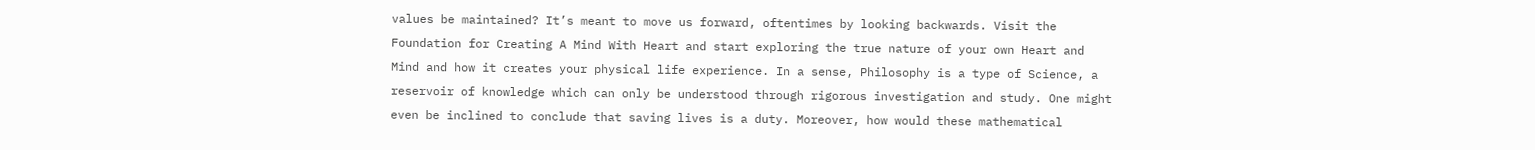values be maintained? It’s meant to move us forward, oftentimes by looking backwards. Visit the Foundation for Creating A Mind With Heart and start exploring the true nature of your own Heart and Mind and how it creates your physical life experience. In a sense, Philosophy is a type of Science, a reservoir of knowledge which can only be understood through rigorous investigation and study. One might even be inclined to conclude that saving lives is a duty. Moreover, how would these mathematical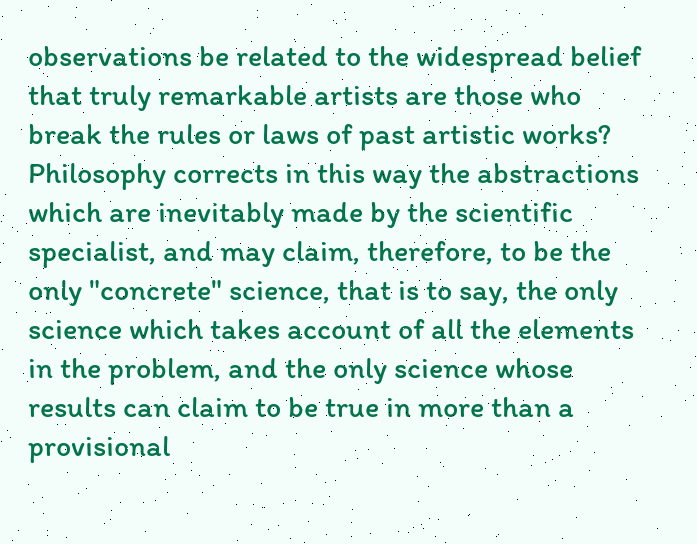observations be related to the widespread belief that truly remarkable artists are those who break the rules or laws of past artistic works? Philosophy corrects in this way the abstractions which are inevitably made by the scientific specialist, and may claim, therefore, to be the only "concrete" science, that is to say, the only science which takes account of all the elements in the problem, and the only science whose results can claim to be true in more than a provisional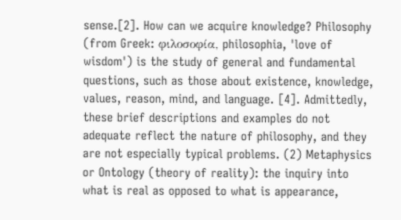sense.[2]. How can we acquire knowledge? Philosophy (from Greek: φιλοσοφία, philosophia, 'love of wisdom') is the study of general and fundamental questions, such as those about existence, knowledge, values, reason, mind, and language. [4]. Admittedly, these brief descriptions and examples do not adequate reflect the nature of philosophy, and they are not especially typical problems. (2) Metaphysics or Ontology (theory of reality): the inquiry into what is real as opposed to what is appearance,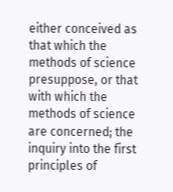either conceived as that which the methods of science presuppose, or that with which the methods of science are concerned; the inquiry into the first principles of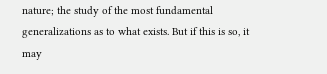nature; the study of the most fundamental generalizations as to what exists. But if this is so, it may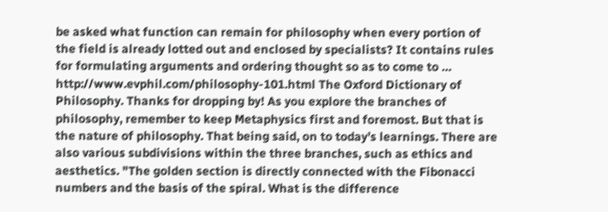be asked what function can remain for philosophy when every portion of the field is already lotted out and enclosed by specialists? It contains rules for formulating arguments and ordering thought so as to come to … http://www.evphil.com/philosophy-101.html The Oxford Dictionary of Philosophy. Thanks for dropping by! As you explore the branches of philosophy, remember to keep Metaphysics first and foremost. But that is the nature of philosophy. That being said, on to today’s learnings. There are also various subdivisions within the three branches, such as ethics and aesthetics. "The golden section is directly connected with the Fibonacci numbers and the basis of the spiral. What is the difference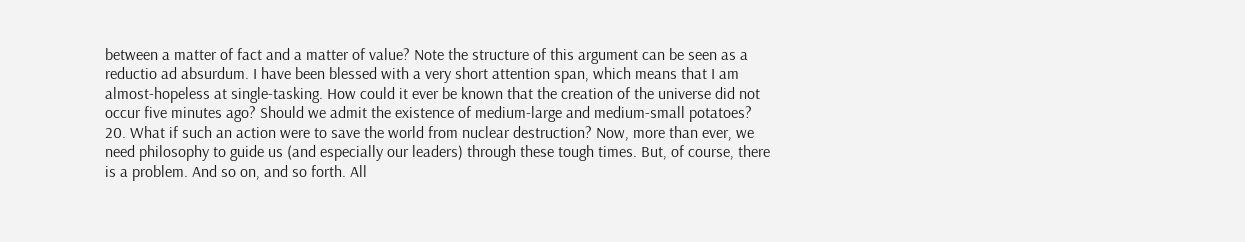between a matter of fact and a matter of value? Note the structure of this argument can be seen as a reductio ad absurdum. I have been blessed with a very short attention span, which means that I am almost-hopeless at single-tasking. How could it ever be known that the creation of the universe did not occur five minutes ago? Should we admit the existence of medium-large and medium-small potatoes? 20. What if such an action were to save the world from nuclear destruction? Now, more than ever, we need philosophy to guide us (and especially our leaders) through these tough times. But, of course, there is a problem. And so on, and so forth. All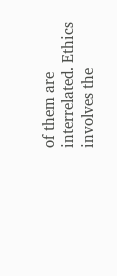of them are interrelated. Ethics involves the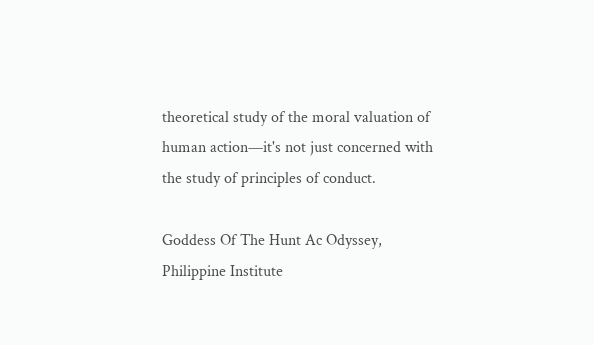theoretical study of the moral valuation of human action—it's not just concerned with the study of principles of conduct.

Goddess Of The Hunt Ac Odyssey, Philippine Institute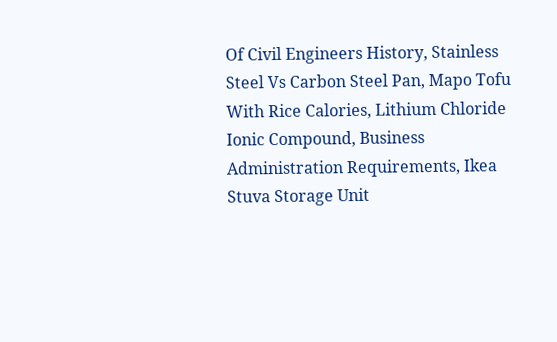Of Civil Engineers History, Stainless Steel Vs Carbon Steel Pan, Mapo Tofu With Rice Calories, Lithium Chloride Ionic Compound, Business Administration Requirements, Ikea Stuva Storage Unit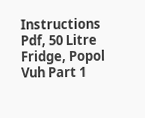Instructions Pdf, 50 Litre Fridge, Popol Vuh Part 1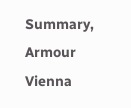Summary, Armour Vienna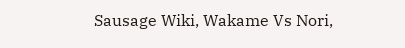Sausage Wiki, Wakame Vs Nori,